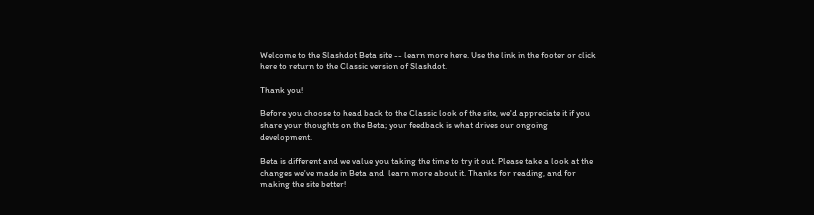Welcome to the Slashdot Beta site -- learn more here. Use the link in the footer or click here to return to the Classic version of Slashdot.

Thank you!

Before you choose to head back to the Classic look of the site, we'd appreciate it if you share your thoughts on the Beta; your feedback is what drives our ongoing development.

Beta is different and we value you taking the time to try it out. Please take a look at the changes we've made in Beta and  learn more about it. Thanks for reading, and for making the site better!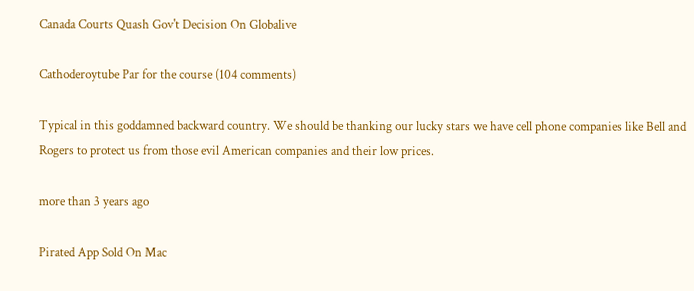Canada Courts Quash Gov't Decision On Globalive

Cathoderoytube Par for the course (104 comments)

Typical in this goddamned backward country. We should be thanking our lucky stars we have cell phone companies like Bell and Rogers to protect us from those evil American companies and their low prices.

more than 3 years ago

Pirated App Sold On Mac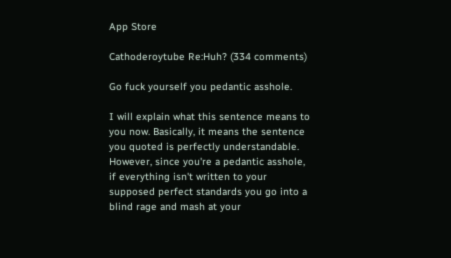App Store

Cathoderoytube Re:Huh? (334 comments)

Go fuck yourself you pedantic asshole.

I will explain what this sentence means to you now. Basically, it means the sentence you quoted is perfectly understandable. However, since you're a pedantic asshole, if everything isn't written to your supposed perfect standards you go into a blind rage and mash at your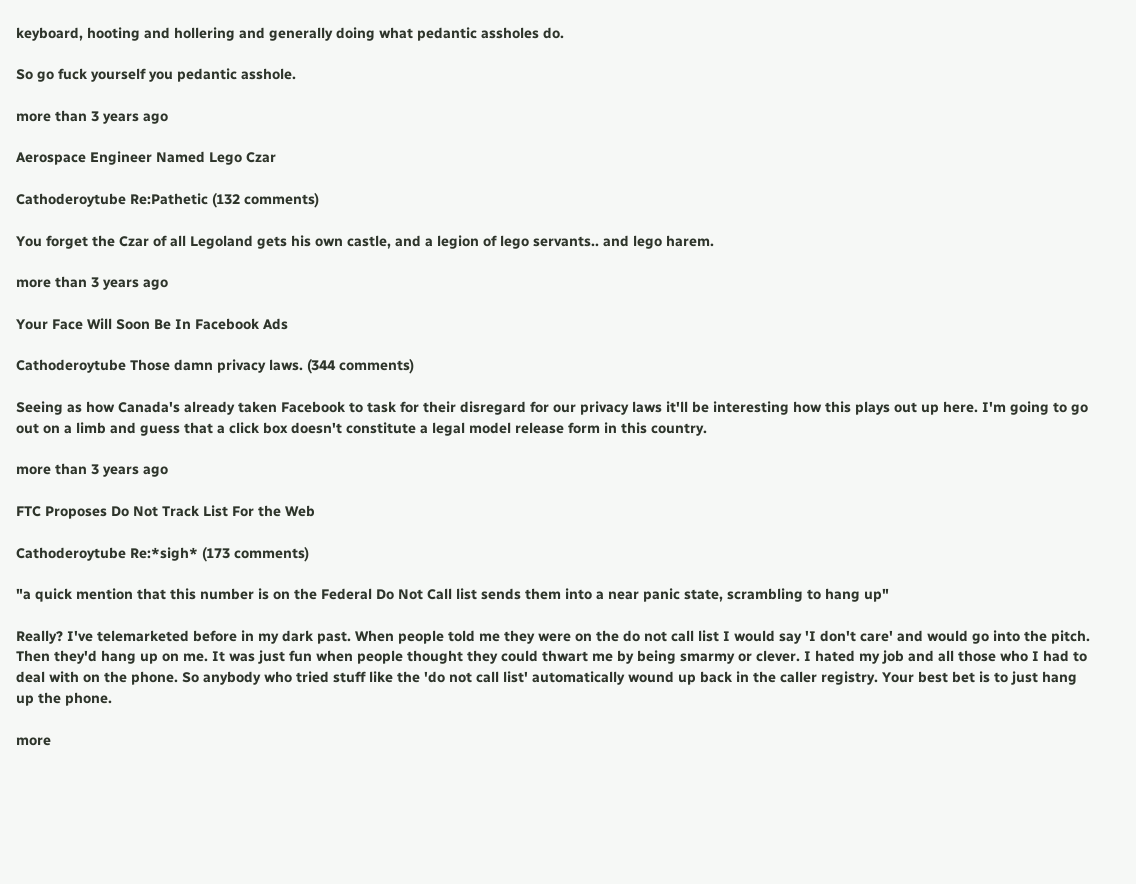keyboard, hooting and hollering and generally doing what pedantic assholes do.

So go fuck yourself you pedantic asshole.

more than 3 years ago

Aerospace Engineer Named Lego Czar

Cathoderoytube Re:Pathetic (132 comments)

You forget the Czar of all Legoland gets his own castle, and a legion of lego servants.. and lego harem.

more than 3 years ago

Your Face Will Soon Be In Facebook Ads

Cathoderoytube Those damn privacy laws. (344 comments)

Seeing as how Canada's already taken Facebook to task for their disregard for our privacy laws it'll be interesting how this plays out up here. I'm going to go out on a limb and guess that a click box doesn't constitute a legal model release form in this country.

more than 3 years ago

FTC Proposes Do Not Track List For the Web

Cathoderoytube Re:*sigh* (173 comments)

"a quick mention that this number is on the Federal Do Not Call list sends them into a near panic state, scrambling to hang up"

Really? I've telemarketed before in my dark past. When people told me they were on the do not call list I would say 'I don't care' and would go into the pitch. Then they'd hang up on me. It was just fun when people thought they could thwart me by being smarmy or clever. I hated my job and all those who I had to deal with on the phone. So anybody who tried stuff like the 'do not call list' automatically wound up back in the caller registry. Your best bet is to just hang up the phone.

more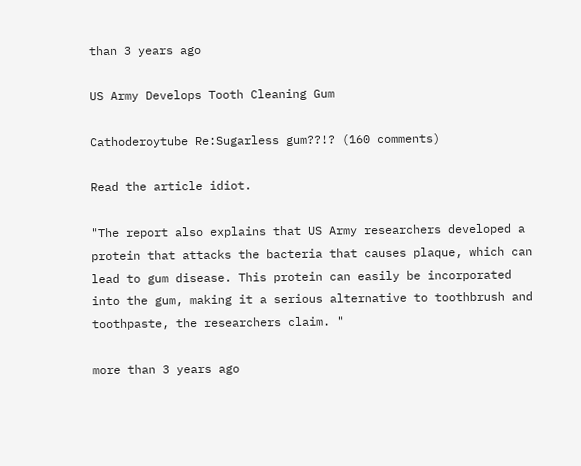than 3 years ago

US Army Develops Tooth Cleaning Gum

Cathoderoytube Re:Sugarless gum??!? (160 comments)

Read the article idiot.

"The report also explains that US Army researchers developed a protein that attacks the bacteria that causes plaque, which can lead to gum disease. This protein can easily be incorporated into the gum, making it a serious alternative to toothbrush and toothpaste, the researchers claim. "

more than 3 years ago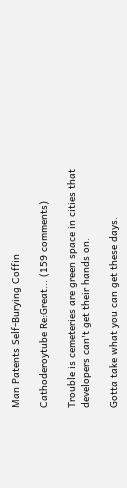Man Patents Self-Burying Coffin

Cathoderoytube Re:Great... (159 comments)

Trouble is cemeteries are green space in cities that developers can't get their hands on.

Gotta take what you can get these days.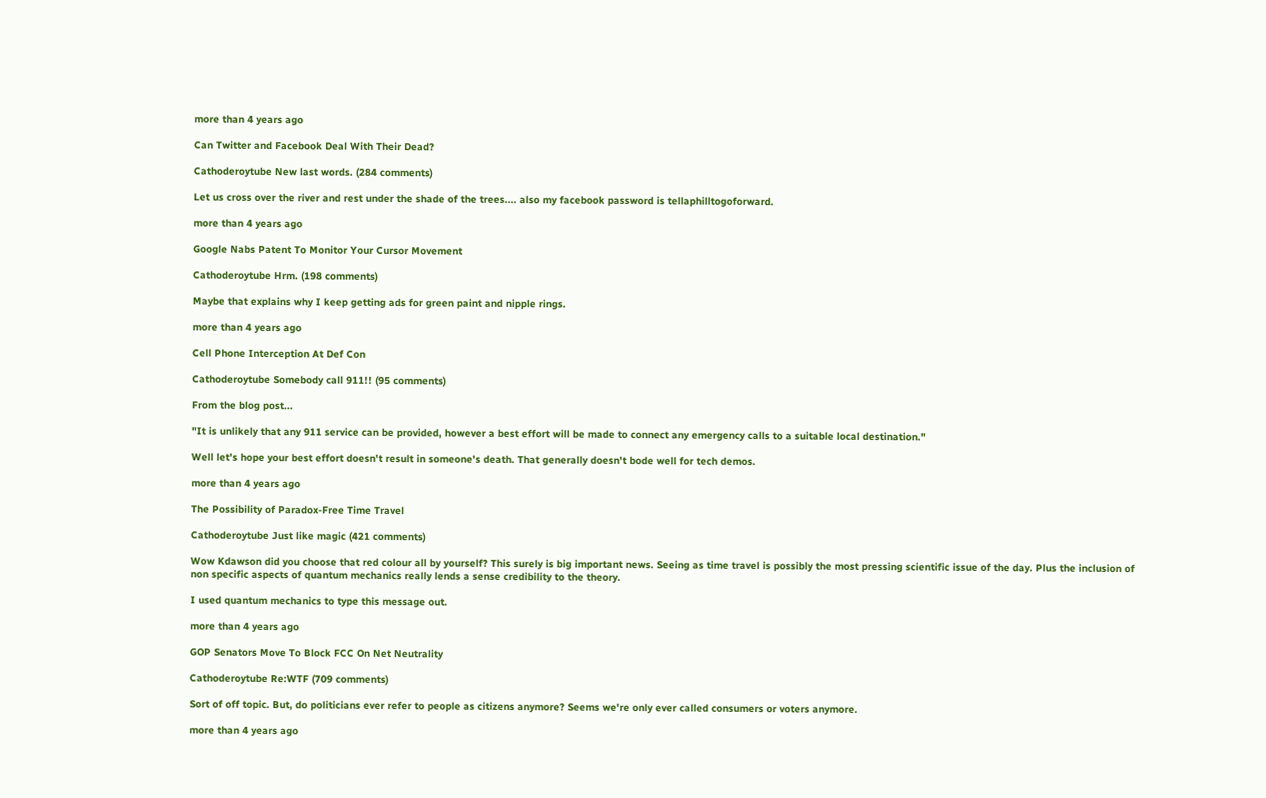more than 4 years ago

Can Twitter and Facebook Deal With Their Dead?

Cathoderoytube New last words. (284 comments)

Let us cross over the river and rest under the shade of the trees.... also my facebook password is tellaphilltogoforward.

more than 4 years ago

Google Nabs Patent To Monitor Your Cursor Movement

Cathoderoytube Hrm. (198 comments)

Maybe that explains why I keep getting ads for green paint and nipple rings.

more than 4 years ago

Cell Phone Interception At Def Con

Cathoderoytube Somebody call 911!! (95 comments)

From the blog post...

"It is unlikely that any 911 service can be provided, however a best effort will be made to connect any emergency calls to a suitable local destination."

Well let's hope your best effort doesn't result in someone's death. That generally doesn't bode well for tech demos.

more than 4 years ago

The Possibility of Paradox-Free Time Travel

Cathoderoytube Just like magic (421 comments)

Wow Kdawson did you choose that red colour all by yourself? This surely is big important news. Seeing as time travel is possibly the most pressing scientific issue of the day. Plus the inclusion of non specific aspects of quantum mechanics really lends a sense credibility to the theory.

I used quantum mechanics to type this message out.

more than 4 years ago

GOP Senators Move To Block FCC On Net Neutrality

Cathoderoytube Re:WTF (709 comments)

Sort of off topic. But, do politicians ever refer to people as citizens anymore? Seems we're only ever called consumers or voters anymore.

more than 4 years ago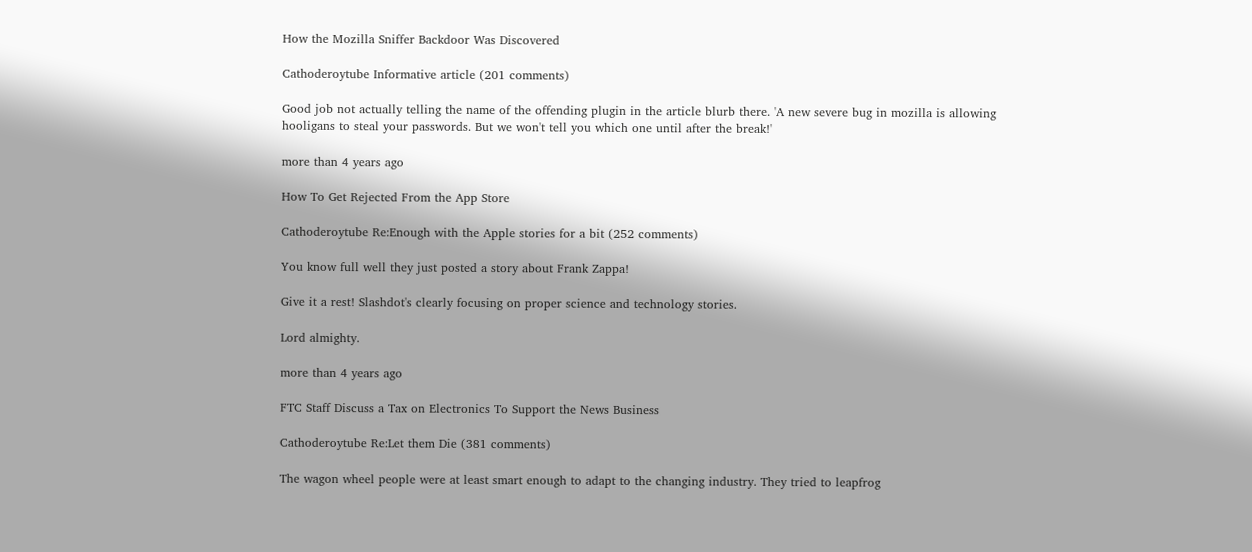How the Mozilla Sniffer Backdoor Was Discovered

Cathoderoytube Informative article (201 comments)

Good job not actually telling the name of the offending plugin in the article blurb there. 'A new severe bug in mozilla is allowing hooligans to steal your passwords. But we won't tell you which one until after the break!'

more than 4 years ago

How To Get Rejected From the App Store

Cathoderoytube Re:Enough with the Apple stories for a bit (252 comments)

You know full well they just posted a story about Frank Zappa!

Give it a rest! Slashdot's clearly focusing on proper science and technology stories.

Lord almighty.

more than 4 years ago

FTC Staff Discuss a Tax on Electronics To Support the News Business

Cathoderoytube Re:Let them Die (381 comments)

The wagon wheel people were at least smart enough to adapt to the changing industry. They tried to leapfrog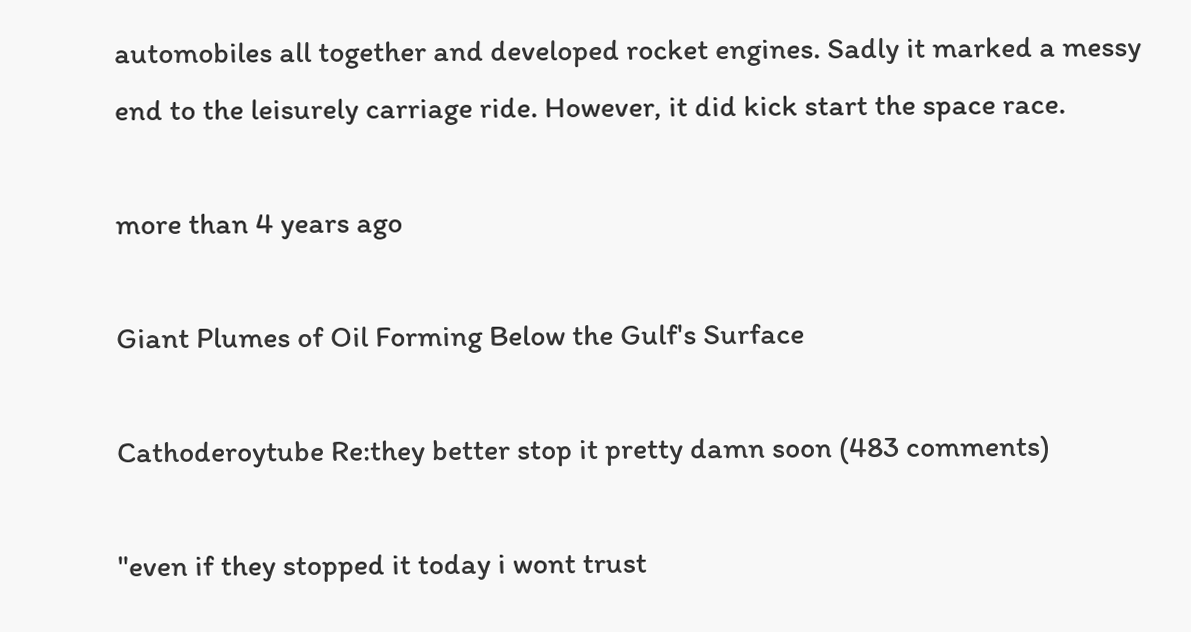automobiles all together and developed rocket engines. Sadly it marked a messy end to the leisurely carriage ride. However, it did kick start the space race.

more than 4 years ago

Giant Plumes of Oil Forming Below the Gulf's Surface

Cathoderoytube Re:they better stop it pretty damn soon (483 comments)

"even if they stopped it today i wont trust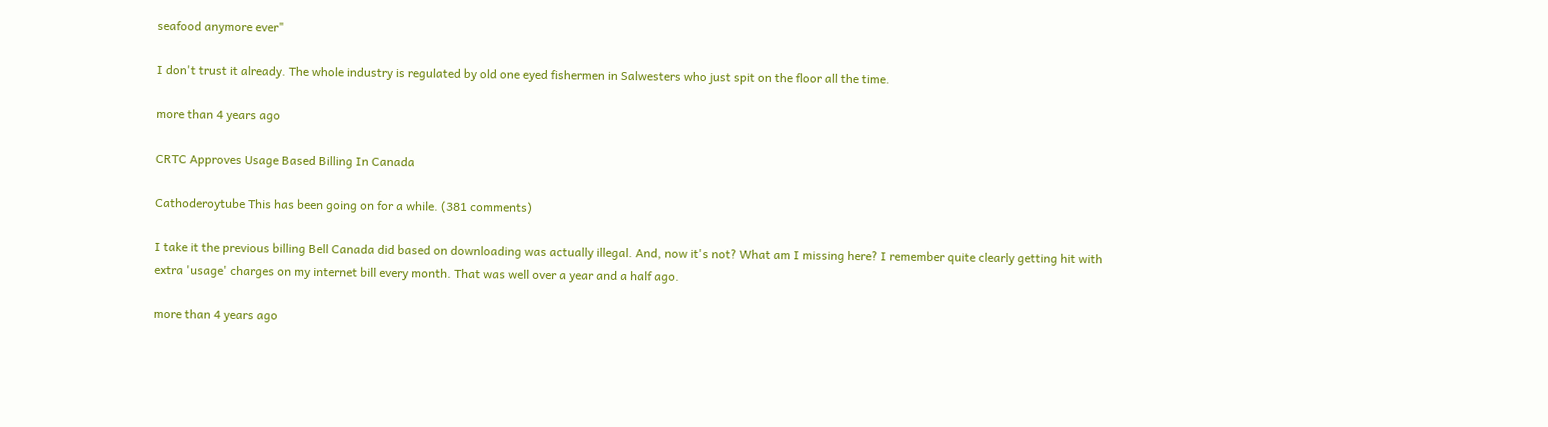seafood anymore ever"

I don't trust it already. The whole industry is regulated by old one eyed fishermen in Salwesters who just spit on the floor all the time.

more than 4 years ago

CRTC Approves Usage Based Billing In Canada

Cathoderoytube This has been going on for a while. (381 comments)

I take it the previous billing Bell Canada did based on downloading was actually illegal. And, now it's not? What am I missing here? I remember quite clearly getting hit with extra 'usage' charges on my internet bill every month. That was well over a year and a half ago.

more than 4 years ago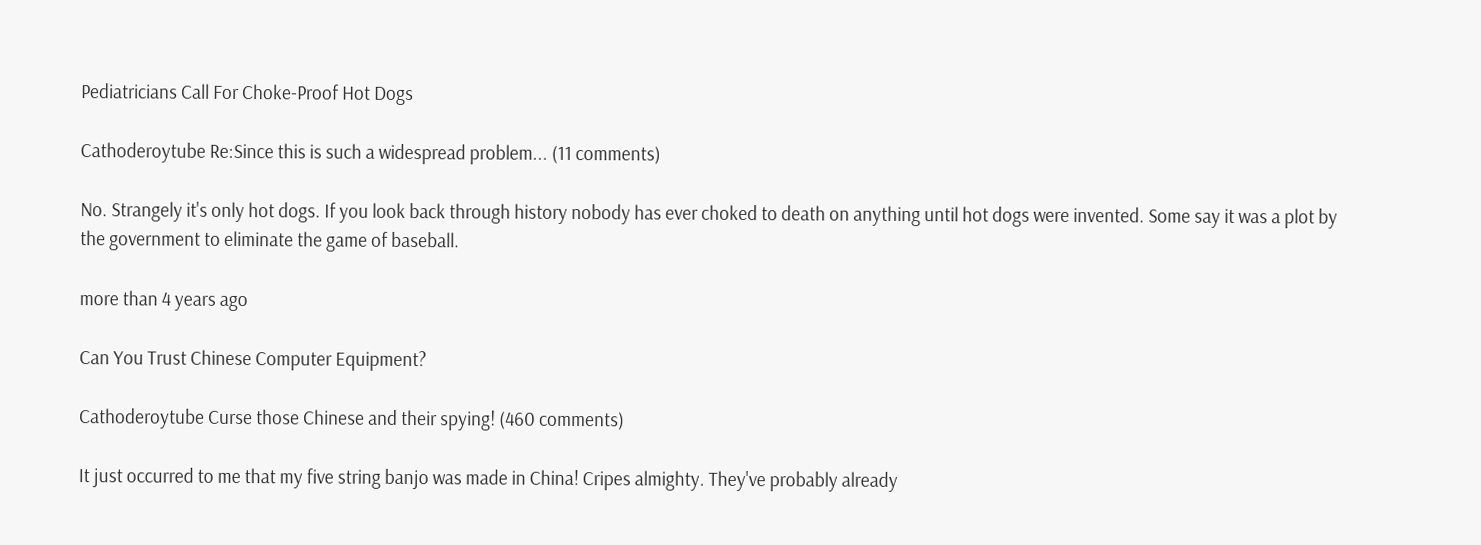Pediatricians Call For Choke-Proof Hot Dogs

Cathoderoytube Re:Since this is such a widespread problem... (11 comments)

No. Strangely it's only hot dogs. If you look back through history nobody has ever choked to death on anything until hot dogs were invented. Some say it was a plot by the government to eliminate the game of baseball.

more than 4 years ago

Can You Trust Chinese Computer Equipment?

Cathoderoytube Curse those Chinese and their spying! (460 comments)

It just occurred to me that my five string banjo was made in China! Cripes almighty. They've probably already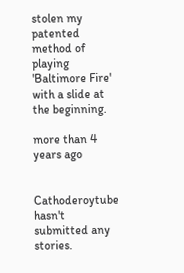stolen my patented method of playing 'Baltimore Fire' with a slide at the beginning.

more than 4 years ago


Cathoderoytube hasn't submitted any stories.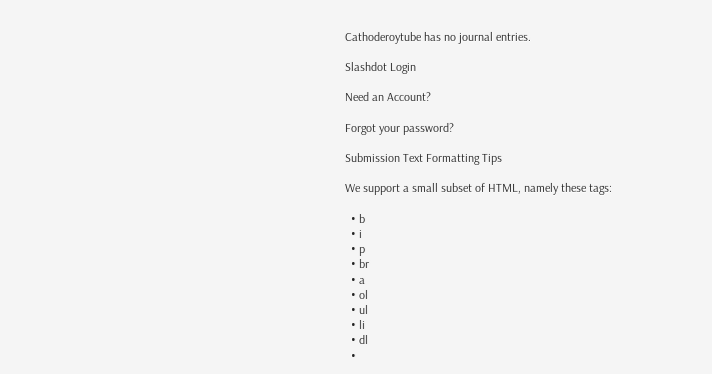Cathoderoytube has no journal entries.

Slashdot Login

Need an Account?

Forgot your password?

Submission Text Formatting Tips

We support a small subset of HTML, namely these tags:

  • b
  • i
  • p
  • br
  • a
  • ol
  • ul
  • li
  • dl
  •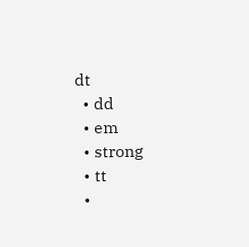dt
  • dd
  • em
  • strong
  • tt
  •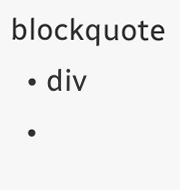blockquote
  • div
  •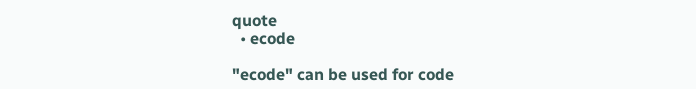quote
  • ecode

"ecode" can be used for code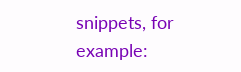snippets, for example: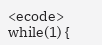<ecode>    while(1) {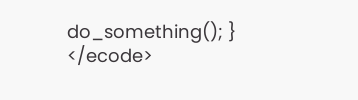do_something(); } </ecode>